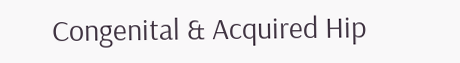Congenital & Acquired Hip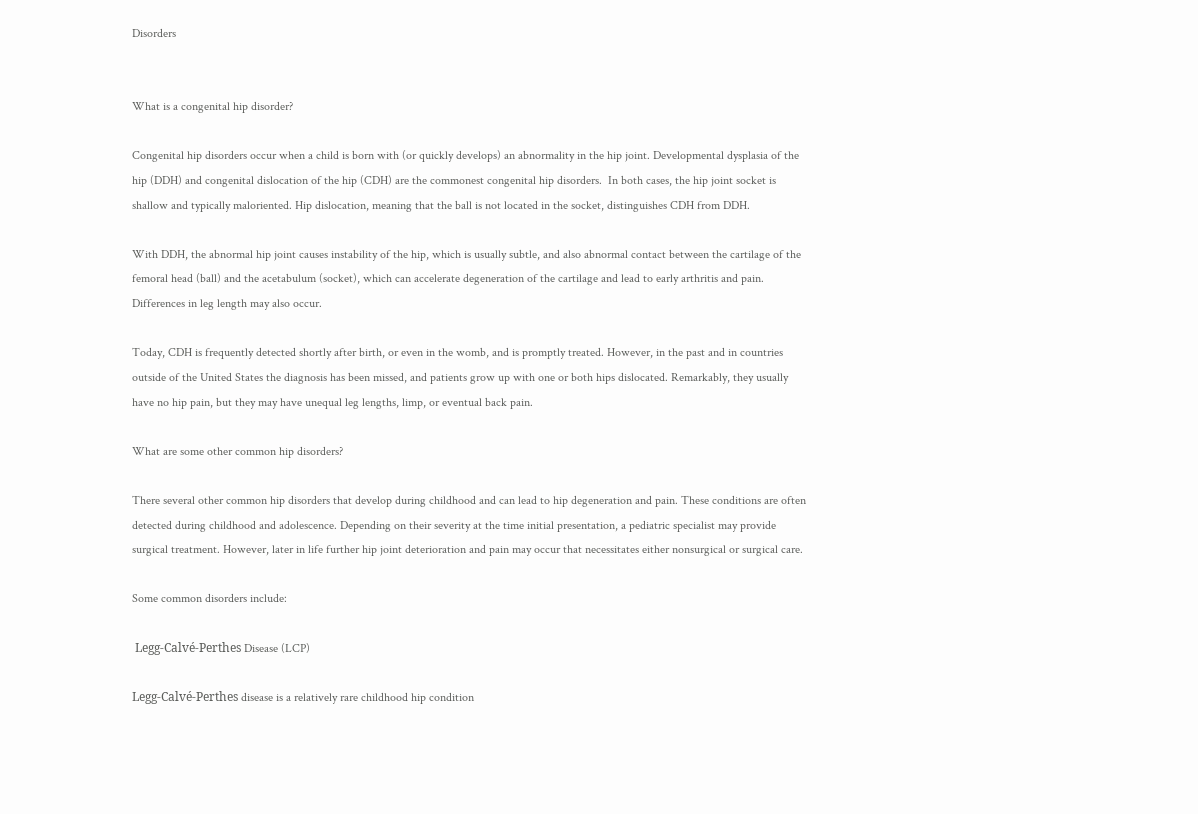Disorders


What is a congenital hip disorder?

Congenital hip disorders occur when a child is born with (or quickly develops) an abnormality in the hip joint. Developmental dysplasia of the hip (DDH) and congenital dislocation of the hip (CDH) are the commonest congenital hip disorders.  In both cases, the hip joint socket is shallow and typically maloriented. Hip dislocation, meaning that the ball is not located in the socket, distinguishes CDH from DDH.

With DDH, the abnormal hip joint causes instability of the hip, which is usually subtle, and also abnormal contact between the cartilage of the femoral head (ball) and the acetabulum (socket), which can accelerate degeneration of the cartilage and lead to early arthritis and pain. Differences in leg length may also occur.

Today, CDH is frequently detected shortly after birth, or even in the womb, and is promptly treated. However, in the past and in countries outside of the United States the diagnosis has been missed, and patients grow up with one or both hips dislocated. Remarkably, they usually have no hip pain, but they may have unequal leg lengths, limp, or eventual back pain.

What are some other common hip disorders?

There several other common hip disorders that develop during childhood and can lead to hip degeneration and pain. These conditions are often detected during childhood and adolescence. Depending on their severity at the time initial presentation, a pediatric specialist may provide surgical treatment. However, later in life further hip joint deterioration and pain may occur that necessitates either nonsurgical or surgical care.

Some common disorders include:

 Legg-Calvé-Perthes Disease (LCP)

Legg-Calvé-Perthes disease is a relatively rare childhood hip condition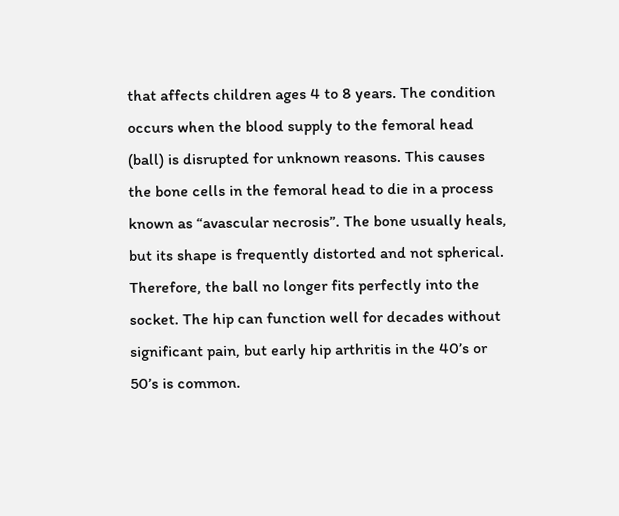that affects children ages 4 to 8 years. The condition occurs when the blood supply to the femoral head (ball) is disrupted for unknown reasons. This causes the bone cells in the femoral head to die in a process known as “avascular necrosis”. The bone usually heals, but its shape is frequently distorted and not spherical. Therefore, the ball no longer fits perfectly into the socket. The hip can function well for decades without significant pain, but early hip arthritis in the 40’s or 50’s is common.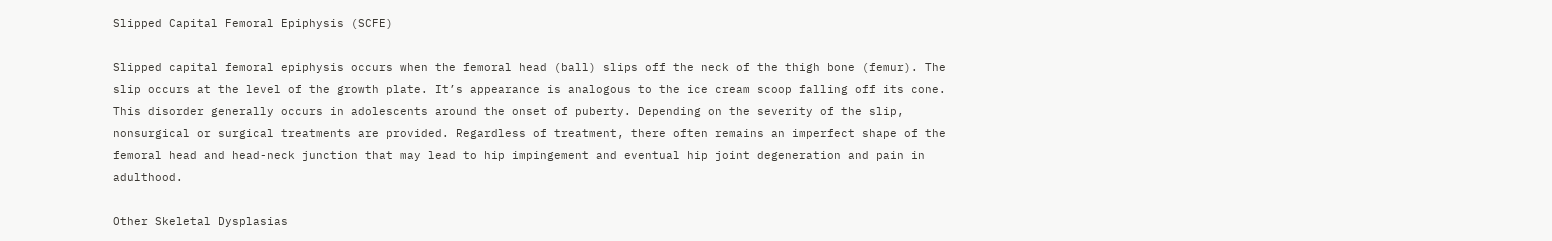Slipped Capital Femoral Epiphysis (SCFE)

Slipped capital femoral epiphysis occurs when the femoral head (ball) slips off the neck of the thigh bone (femur). The slip occurs at the level of the growth plate. It’s appearance is analogous to the ice cream scoop falling off its cone. This disorder generally occurs in adolescents around the onset of puberty. Depending on the severity of the slip, nonsurgical or surgical treatments are provided. Regardless of treatment, there often remains an imperfect shape of the femoral head and head-neck junction that may lead to hip impingement and eventual hip joint degeneration and pain in adulthood.

Other Skeletal Dysplasias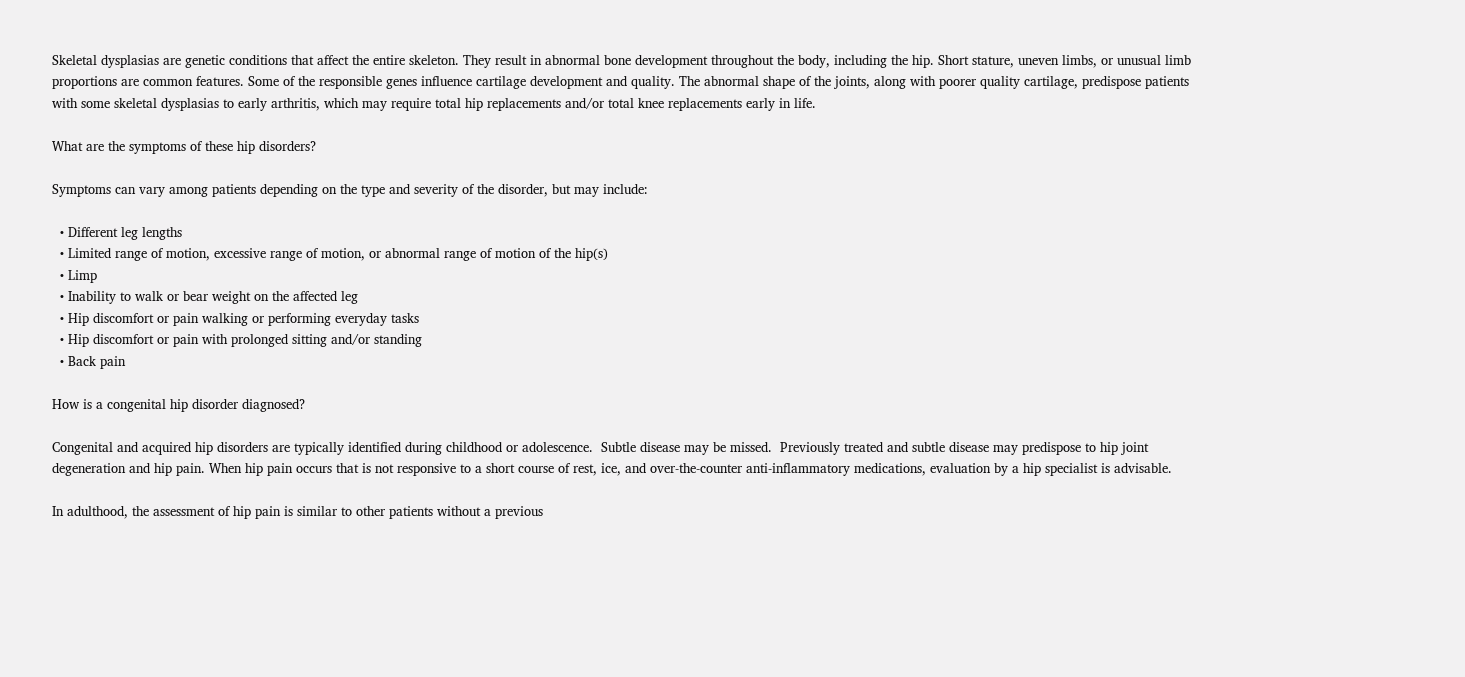Skeletal dysplasias are genetic conditions that affect the entire skeleton. They result in abnormal bone development throughout the body, including the hip. Short stature, uneven limbs, or unusual limb proportions are common features. Some of the responsible genes influence cartilage development and quality. The abnormal shape of the joints, along with poorer quality cartilage, predispose patients with some skeletal dysplasias to early arthritis, which may require total hip replacements and/or total knee replacements early in life.

What are the symptoms of these hip disorders?

Symptoms can vary among patients depending on the type and severity of the disorder, but may include:

  • Different leg lengths
  • Limited range of motion, excessive range of motion, or abnormal range of motion of the hip(s)
  • Limp
  • Inability to walk or bear weight on the affected leg
  • Hip discomfort or pain walking or performing everyday tasks
  • Hip discomfort or pain with prolonged sitting and/or standing
  • Back pain

How is a congenital hip disorder diagnosed?

Congenital and acquired hip disorders are typically identified during childhood or adolescence.  Subtle disease may be missed.  Previously treated and subtle disease may predispose to hip joint degeneration and hip pain. When hip pain occurs that is not responsive to a short course of rest, ice, and over-the-counter anti-inflammatory medications, evaluation by a hip specialist is advisable.

In adulthood, the assessment of hip pain is similar to other patients without a previous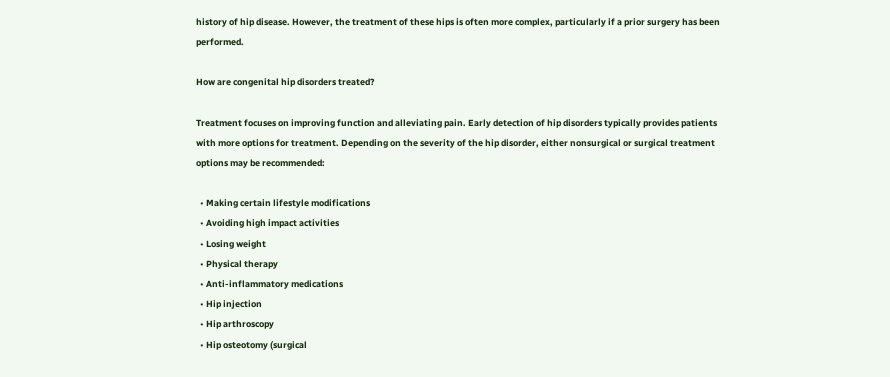history of hip disease. However, the treatment of these hips is often more complex, particularly if a prior surgery has been performed.

How are congenital hip disorders treated?

Treatment focuses on improving function and alleviating pain. Early detection of hip disorders typically provides patients with more options for treatment. Depending on the severity of the hip disorder, either nonsurgical or surgical treatment options may be recommended:

  • Making certain lifestyle modifications
  • Avoiding high impact activities
  • Losing weight
  • Physical therapy
  • Anti-inflammatory medications
  • Hip injection
  • Hip arthroscopy
  • Hip osteotomy (surgical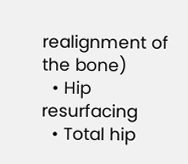realignment of the bone)
  • Hip resurfacing
  • Total hip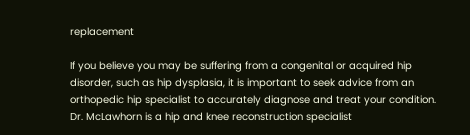replacement

If you believe you may be suffering from a congenital or acquired hip disorder, such as hip dysplasia, it is important to seek advice from an orthopedic hip specialist to accurately diagnose and treat your condition. Dr. McLawhorn is a hip and knee reconstruction specialist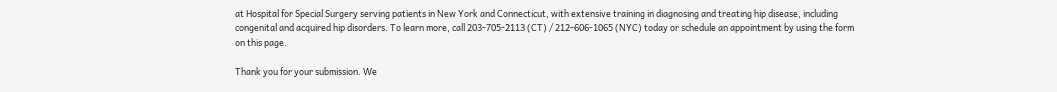at Hospital for Special Surgery serving patients in New York and Connecticut, with extensive training in diagnosing and treating hip disease, including congenital and acquired hip disorders. To learn more, call 203-705-2113 (CT) / 212-606-1065 (NYC) today or schedule an appointment by using the form on this page.

Thank you for your submission. We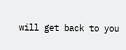will get back to you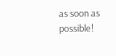as soon as possible!